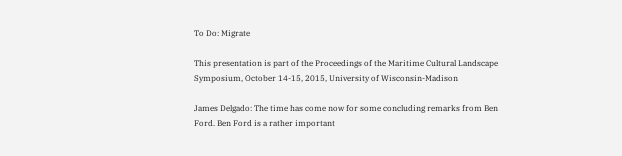To Do: Migrate

This presentation is part of the Proceedings of the Maritime Cultural Landscape Symposium, October 14-15, 2015, University of Wisconsin-Madison

James Delgado: The time has come now for some concluding remarks from Ben Ford. Ben Ford is a rather important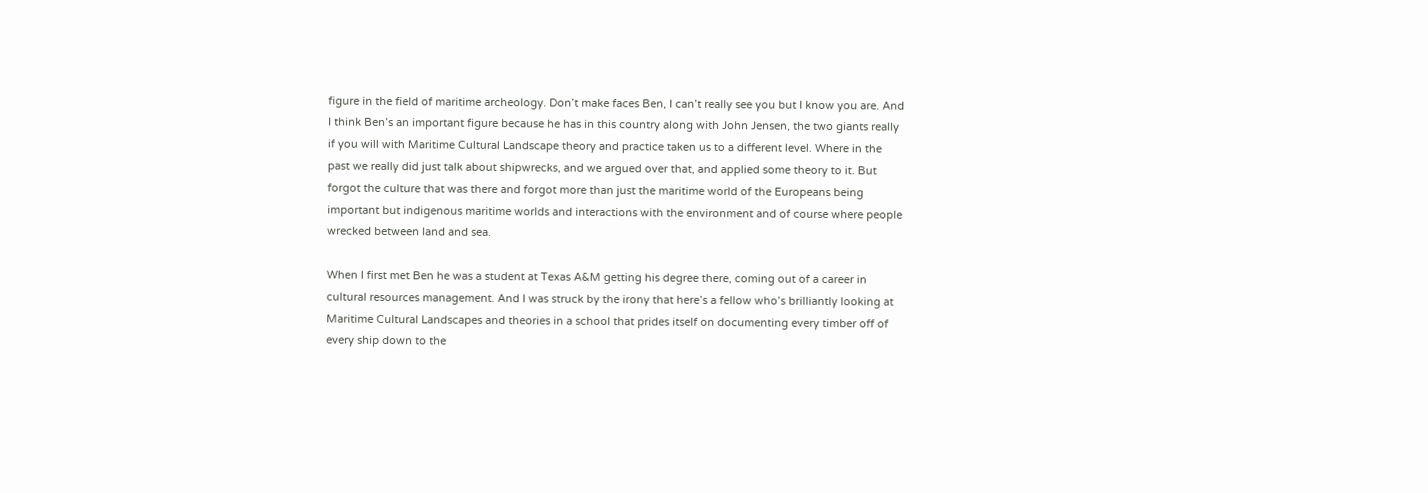figure in the field of maritime archeology. Don’t make faces Ben, I can’t really see you but I know you are. And I think Ben’s an important figure because he has in this country along with John Jensen, the two giants really if you will with Maritime Cultural Landscape theory and practice taken us to a different level. Where in the past we really did just talk about shipwrecks, and we argued over that, and applied some theory to it. But forgot the culture that was there and forgot more than just the maritime world of the Europeans being important but indigenous maritime worlds and interactions with the environment and of course where people wrecked between land and sea.

When I first met Ben he was a student at Texas A&M getting his degree there, coming out of a career in cultural resources management. And I was struck by the irony that here’s a fellow who’s brilliantly looking at Maritime Cultural Landscapes and theories in a school that prides itself on documenting every timber off of every ship down to the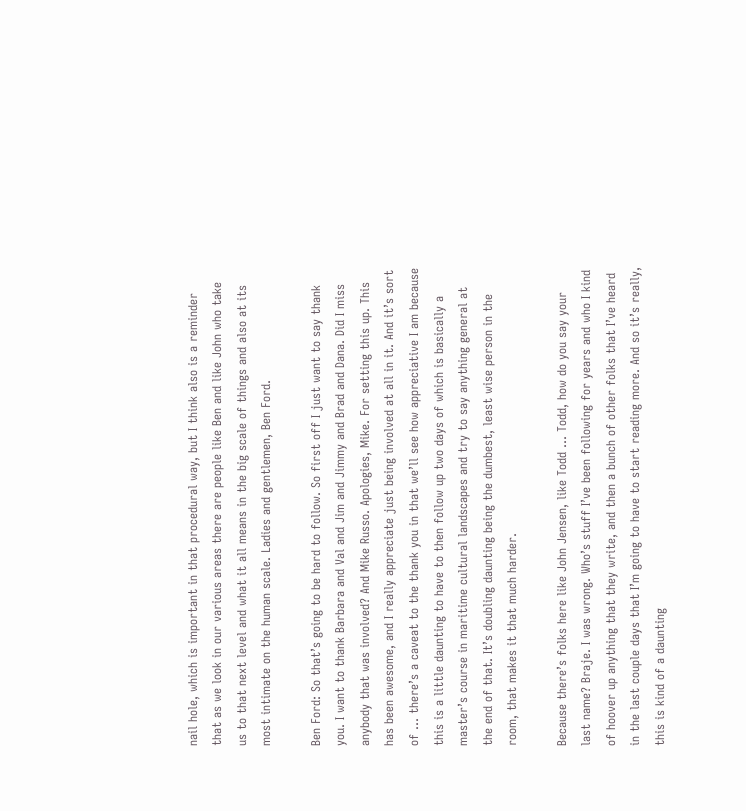nail hole, which is important in that procedural way, but I think also is a reminder that as we look in our various areas there are people like Ben and like John who take us to that next level and what it all means in the big scale of things and also at its most intimate on the human scale. Ladies and gentlemen, Ben Ford.

Ben Ford: So that’s going to be hard to follow. So first off I just want to say thank you. I want to thank Barbara and Val and Jim and Jimmy and Brad and Dana. Did I miss anybody that was involved? And Mike Russo. Apologies, Mike. For setting this up. This has been awesome, and I really appreciate just being involved at all in it. And it’s sort of … there’s a caveat to the thank you in that we’ll see how appreciative I am because this is a little daunting to have to then follow up two days of which is basically a master’s course in maritime cultural landscapes and try to say anything general at the end of that. It’s doubling daunting being the dumbest, least wise person in the room, that makes it that much harder.

Because there’s folks here like John Jensen, like Todd … Todd, how do you say your last name? Braje. I was wrong. Who’s stuff I’ve been following for years and who I kind of hoover up anything that they write, and then a bunch of other folks that I’ve heard in the last couple days that I’m going to have to start reading more. And so it’s really, this is kind of a daunting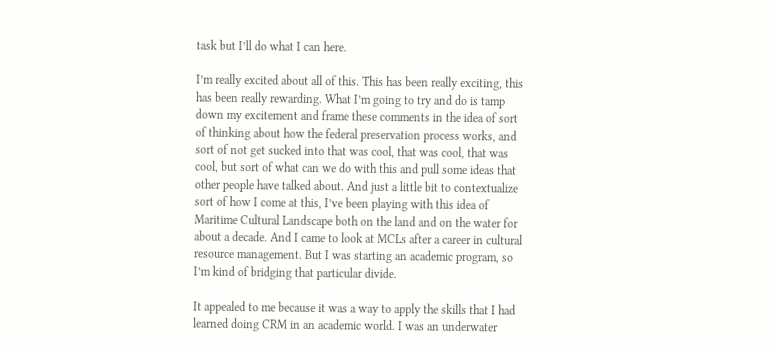task but I’ll do what I can here.

I’m really excited about all of this. This has been really exciting, this has been really rewarding. What I’m going to try and do is tamp down my excitement and frame these comments in the idea of sort of thinking about how the federal preservation process works, and sort of not get sucked into that was cool, that was cool, that was cool, but sort of what can we do with this and pull some ideas that other people have talked about. And just a little bit to contextualize sort of how I come at this, I’ve been playing with this idea of Maritime Cultural Landscape both on the land and on the water for about a decade. And I came to look at MCLs after a career in cultural resource management. But I was starting an academic program, so I’m kind of bridging that particular divide.

It appealed to me because it was a way to apply the skills that I had learned doing CRM in an academic world. I was an underwater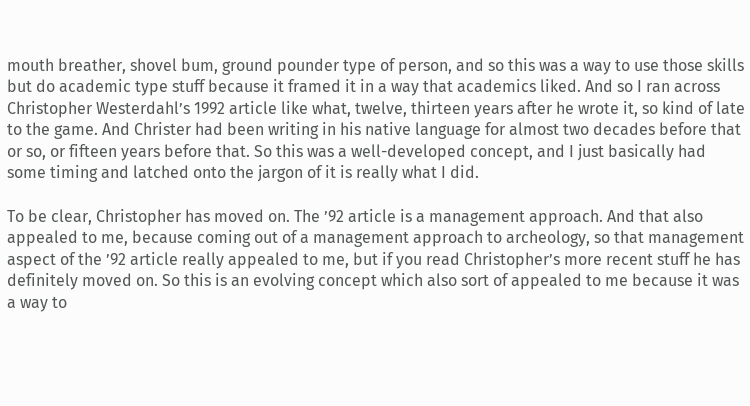mouth breather, shovel bum, ground pounder type of person, and so this was a way to use those skills but do academic type stuff because it framed it in a way that academics liked. And so I ran across Christopher Westerdahl’s 1992 article like what, twelve, thirteen years after he wrote it, so kind of late to the game. And Christer had been writing in his native language for almost two decades before that or so, or fifteen years before that. So this was a well-developed concept, and I just basically had some timing and latched onto the jargon of it is really what I did.

To be clear, Christopher has moved on. The ’92 article is a management approach. And that also appealed to me, because coming out of a management approach to archeology, so that management aspect of the ’92 article really appealed to me, but if you read Christopher’s more recent stuff he has definitely moved on. So this is an evolving concept which also sort of appealed to me because it was a way to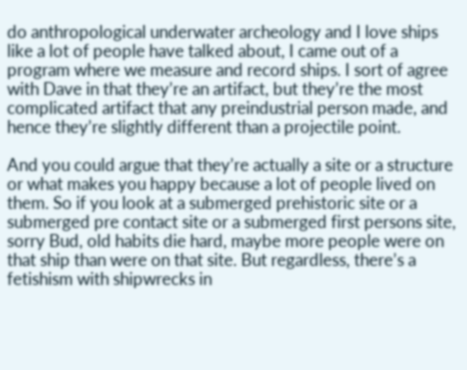do anthropological underwater archeology and I love ships like a lot of people have talked about, I came out of a program where we measure and record ships. I sort of agree with Dave in that they’re an artifact, but they’re the most complicated artifact that any preindustrial person made, and hence they’re slightly different than a projectile point.

And you could argue that they’re actually a site or a structure or what makes you happy because a lot of people lived on them. So if you look at a submerged prehistoric site or a submerged pre contact site or a submerged first persons site, sorry Bud, old habits die hard, maybe more people were on that ship than were on that site. But regardless, there’s a fetishism with shipwrecks in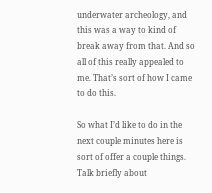underwater archeology, and this was a way to kind of break away from that. And so all of this really appealed to me. That’s sort of how I came to do this.

So what I’d like to do in the next couple minutes here is sort of offer a couple things. Talk briefly about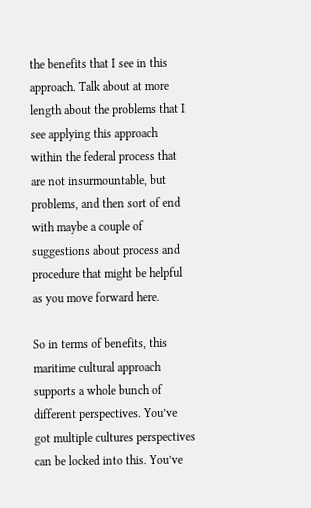the benefits that I see in this approach. Talk about at more length about the problems that I see applying this approach within the federal process that are not insurmountable, but problems, and then sort of end with maybe a couple of suggestions about process and procedure that might be helpful as you move forward here.

So in terms of benefits, this maritime cultural approach supports a whole bunch of different perspectives. You’ve got multiple cultures perspectives can be locked into this. You’ve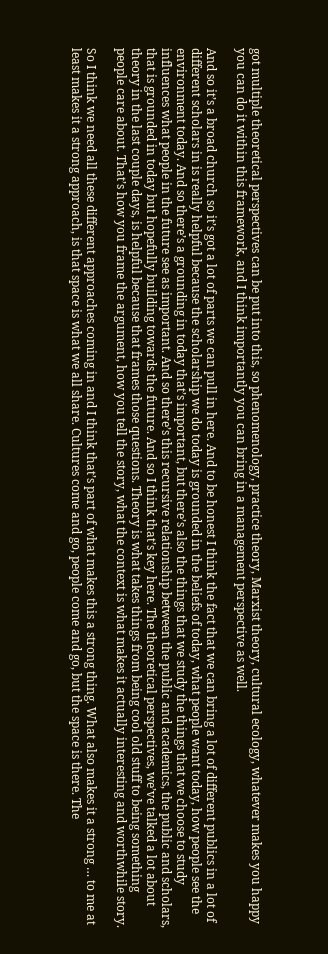got multiple theoretical perspectives can be put into this, so phenomenology, practice theory, Marxist theory, cultural ecology, whatever makes you happy you can do it within this framework, and I think importantly you can bring in a management perspective as well.

And so it’s a broad church so it’s got a lot of parts we can pull in here. And to be honest I think the fact that we can bring a lot of different publics in a lot of different scholars in is really helpful because the scholarship we do today is grounded in the beliefs of today, what people want today, how people see the environment today. And so there’s a grounding in today that’s important, but there’s also the things that we study the things that we choose to study influences what people in the future see as important. And so there’s this recursive relationship between the public and academics, the public and scholars, that is grounded in today but hopefully building towards the future. And so I think that’s key here. The theoretical perspectives, we’ve talked a lot about theory in the last couple days, is helpful because that frames those questions. Theory is what takes things from being cool old stuff to being something people care about. That’s how you frame the argument, how you tell the story, what the context is what makes it actually interesting and worthwhile story.

So I think we need all these different approaches coming in and I think that’s part of what makes this a strong thing. What also makes it a strong … to me at least makes it a strong approach, is that space is what we all share. Cultures come and go, people come and go, but the space is there. The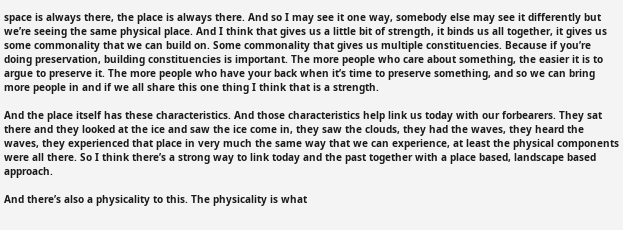space is always there, the place is always there. And so I may see it one way, somebody else may see it differently but we’re seeing the same physical place. And I think that gives us a little bit of strength, it binds us all together, it gives us some commonality that we can build on. Some commonality that gives us multiple constituencies. Because if you’re doing preservation, building constituencies is important. The more people who care about something, the easier it is to argue to preserve it. The more people who have your back when it’s time to preserve something, and so we can bring more people in and if we all share this one thing I think that is a strength.

And the place itself has these characteristics. And those characteristics help link us today with our forbearers. They sat there and they looked at the ice and saw the ice come in, they saw the clouds, they had the waves, they heard the waves, they experienced that place in very much the same way that we can experience, at least the physical components were all there. So I think there’s a strong way to link today and the past together with a place based, landscape based approach.

And there’s also a physicality to this. The physicality is what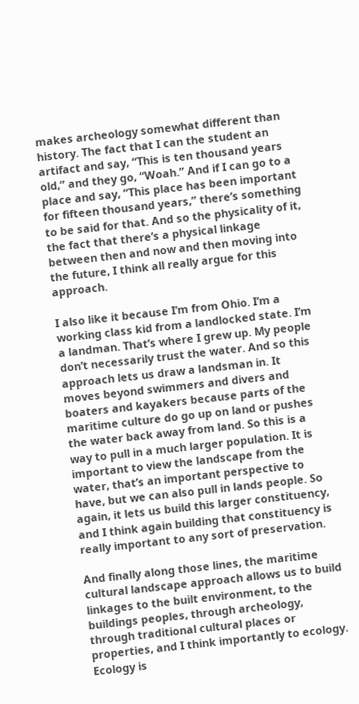makes archeology somewhat different than history. The fact that I can the student an artifact and say, “This is ten thousand years old,” and they go, “Woah.” And if I can go to a place and say, “This place has been important for fifteen thousand years,” there’s something to be said for that. And so the physicality of it, the fact that there’s a physical linkage between then and now and then moving into the future, I think all really argue for this approach.

I also like it because I’m from Ohio. I’m a working class kid from a landlocked state. I’m a landman. That’s where I grew up. My people don’t necessarily trust the water. And so this approach lets us draw a landsman in. It moves beyond swimmers and divers and boaters and kayakers because parts of the maritime culture do go up on land or pushes the water back away from land. So this is a way to pull in a much larger population. It is important to view the landscape from the water, that’s an important perspective to have, but we can also pull in lands people. So again, it lets us build this larger constituency, and I think again building that constituency is really important to any sort of preservation.

And finally along those lines, the maritime cultural landscape approach allows us to build linkages to the built environment, to the buildings peoples, through archeology, through traditional cultural places or properties, and I think importantly to ecology. Ecology is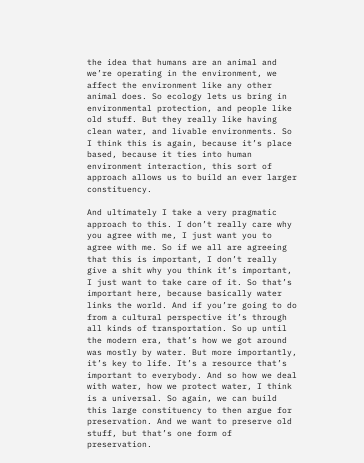the idea that humans are an animal and we’re operating in the environment, we affect the environment like any other animal does. So ecology lets us bring in environmental protection, and people like old stuff. But they really like having clean water, and livable environments. So I think this is again, because it’s place based, because it ties into human environment interaction, this sort of approach allows us to build an ever larger constituency.

And ultimately I take a very pragmatic approach to this. I don’t really care why you agree with me, I just want you to agree with me. So if we all are agreeing that this is important, I don’t really give a shit why you think it’s important, I just want to take care of it. So that’s important here, because basically water links the world. And if you’re going to do from a cultural perspective it’s through all kinds of transportation. So up until the modern era, that’s how we got around was mostly by water. But more importantly, it’s key to life. It’s a resource that’s important to everybody. And so how we deal with water, how we protect water, I think is a universal. So again, we can build this large constituency to then argue for preservation. And we want to preserve old stuff, but that’s one form of preservation.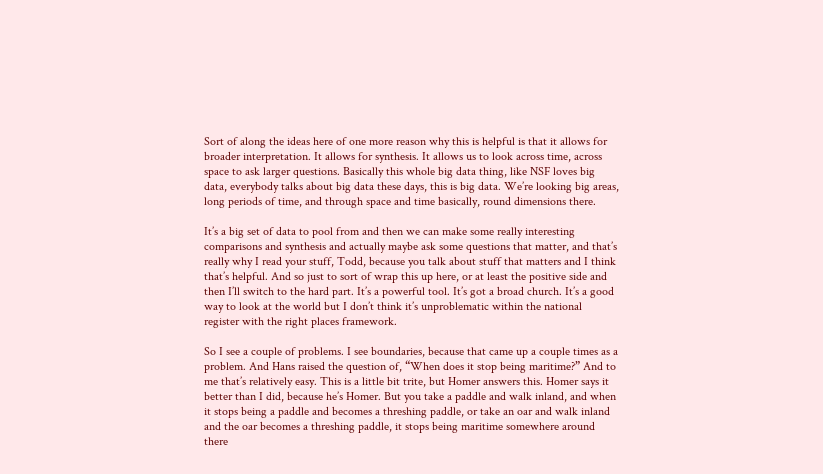Sort of along the ideas here of one more reason why this is helpful is that it allows for broader interpretation. It allows for synthesis. It allows us to look across time, across space to ask larger questions. Basically this whole big data thing, like NSF loves big data, everybody talks about big data these days, this is big data. We’re looking big areas, long periods of time, and through space and time basically, round dimensions there.

It’s a big set of data to pool from and then we can make some really interesting comparisons and synthesis and actually maybe ask some questions that matter, and that’s really why I read your stuff, Todd, because you talk about stuff that matters and I think that’s helpful. And so just to sort of wrap this up here, or at least the positive side and then I’ll switch to the hard part. It’s a powerful tool. It’s got a broad church. It’s a good way to look at the world but I don’t think it’s unproblematic within the national register with the right places framework.

So I see a couple of problems. I see boundaries, because that came up a couple times as a problem. And Hans raised the question of, “When does it stop being maritime?” And to me that’s relatively easy. This is a little bit trite, but Homer answers this. Homer says it better than I did, because he’s Homer. But you take a paddle and walk inland, and when it stops being a paddle and becomes a threshing paddle, or take an oar and walk inland and the oar becomes a threshing paddle, it stops being maritime somewhere around there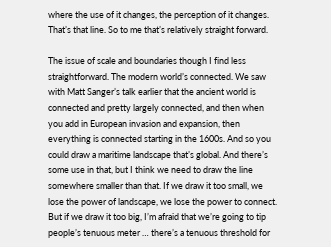where the use of it changes, the perception of it changes. That’s that line. So to me that’s relatively straight forward.

The issue of scale and boundaries though I find less straightforward. The modern world’s connected. We saw with Matt Sanger’s talk earlier that the ancient world is connected and pretty largely connected, and then when you add in European invasion and expansion, then everything is connected starting in the 1600s. And so you could draw a maritime landscape that’s global. And there’s some use in that, but I think we need to draw the line somewhere smaller than that. If we draw it too small, we lose the power of landscape, we lose the power to connect. But if we draw it too big, I’m afraid that we’re going to tip people’s tenuous meter … there’s a tenuous threshold for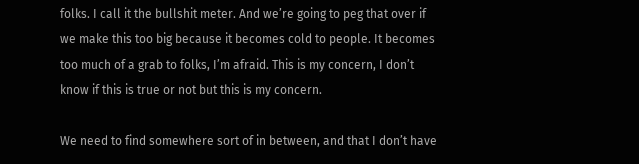folks. I call it the bullshit meter. And we’re going to peg that over if we make this too big because it becomes cold to people. It becomes too much of a grab to folks, I’m afraid. This is my concern, I don’t know if this is true or not but this is my concern.

We need to find somewhere sort of in between, and that I don’t have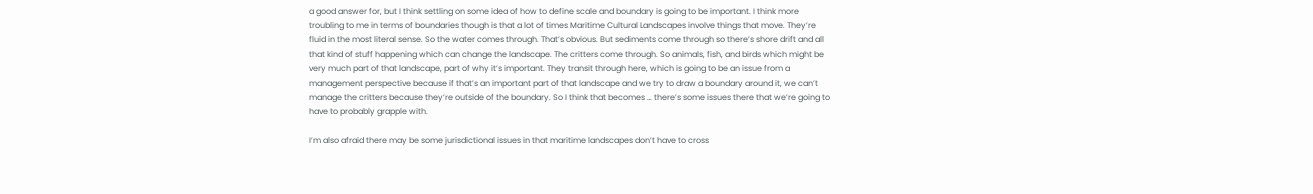a good answer for, but I think settling on some idea of how to define scale and boundary is going to be important. I think more troubling to me in terms of boundaries though is that a lot of times Maritime Cultural Landscapes involve things that move. They’re fluid in the most literal sense. So the water comes through. That’s obvious. But sediments come through so there’s shore drift and all that kind of stuff happening which can change the landscape. The critters come through. So animals, fish, and birds which might be very much part of that landscape, part of why it’s important. They transit through here, which is going to be an issue from a management perspective because if that’s an important part of that landscape and we try to draw a boundary around it, we can’t manage the critters because they’re outside of the boundary. So I think that becomes … there’s some issues there that we’re going to have to probably grapple with.

I’m also afraid there may be some jurisdictional issues in that maritime landscapes don’t have to cross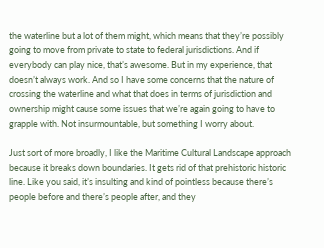the waterline but a lot of them might, which means that they’re possibly going to move from private to state to federal jurisdictions. And if everybody can play nice, that’s awesome. But in my experience, that doesn’t always work. And so I have some concerns that the nature of crossing the waterline and what that does in terms of jurisdiction and ownership might cause some issues that we’re again going to have to grapple with. Not insurmountable, but something I worry about.

Just sort of more broadly, I like the Maritime Cultural Landscape approach because it breaks down boundaries. It gets rid of that prehistoric historic line. Like you said, it’s insulting and kind of pointless because there’s people before and there’s people after, and they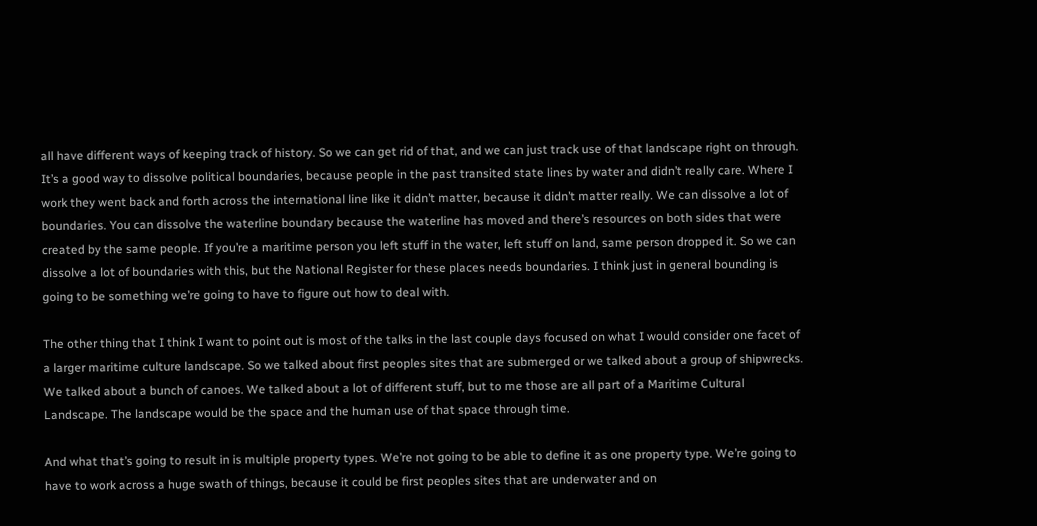all have different ways of keeping track of history. So we can get rid of that, and we can just track use of that landscape right on through. It’s a good way to dissolve political boundaries, because people in the past transited state lines by water and didn’t really care. Where I work they went back and forth across the international line like it didn’t matter, because it didn’t matter really. We can dissolve a lot of boundaries. You can dissolve the waterline boundary because the waterline has moved and there’s resources on both sides that were created by the same people. If you’re a maritime person you left stuff in the water, left stuff on land, same person dropped it. So we can dissolve a lot of boundaries with this, but the National Register for these places needs boundaries. I think just in general bounding is going to be something we’re going to have to figure out how to deal with.

The other thing that I think I want to point out is most of the talks in the last couple days focused on what I would consider one facet of a larger maritime culture landscape. So we talked about first peoples sites that are submerged or we talked about a group of shipwrecks. We talked about a bunch of canoes. We talked about a lot of different stuff, but to me those are all part of a Maritime Cultural Landscape. The landscape would be the space and the human use of that space through time.

And what that’s going to result in is multiple property types. We’re not going to be able to define it as one property type. We’re going to have to work across a huge swath of things, because it could be first peoples sites that are underwater and on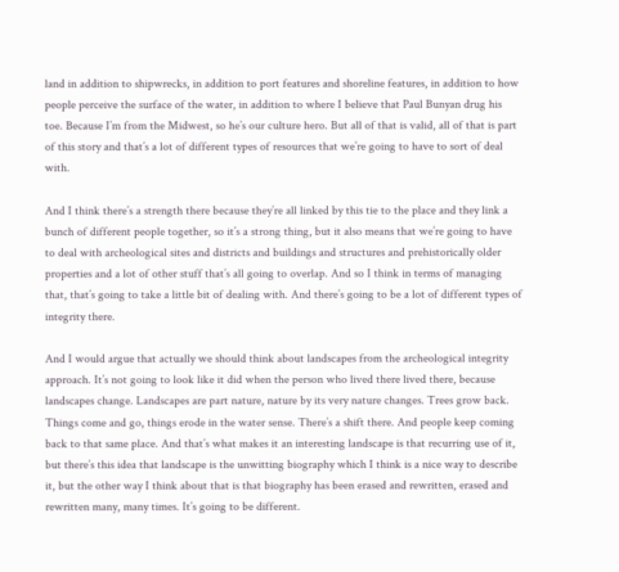land in addition to shipwrecks, in addition to port features and shoreline features, in addition to how people perceive the surface of the water, in addition to where I believe that Paul Bunyan drug his toe. Because I’m from the Midwest, so he’s our culture hero. But all of that is valid, all of that is part of this story and that’s a lot of different types of resources that we’re going to have to sort of deal with.

And I think there’s a strength there because they’re all linked by this tie to the place and they link a bunch of different people together, so it’s a strong thing, but it also means that we’re going to have to deal with archeological sites and districts and buildings and structures and prehistorically older properties and a lot of other stuff that’s all going to overlap. And so I think in terms of managing that, that’s going to take a little bit of dealing with. And there’s going to be a lot of different types of integrity there.

And I would argue that actually we should think about landscapes from the archeological integrity approach. It’s not going to look like it did when the person who lived there lived there, because landscapes change. Landscapes are part nature, nature by its very nature changes. Trees grow back. Things come and go, things erode in the water sense. There’s a shift there. And people keep coming back to that same place. And that’s what makes it an interesting landscape is that recurring use of it, but there’s this idea that landscape is the unwitting biography which I think is a nice way to describe it, but the other way I think about that is that biography has been erased and rewritten, erased and rewritten many, many times. It’s going to be different.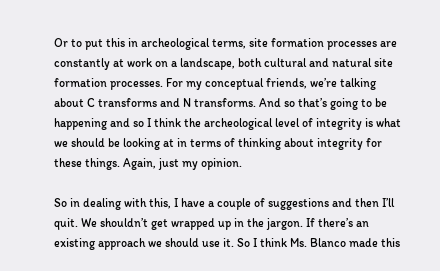Or to put this in archeological terms, site formation processes are constantly at work on a landscape, both cultural and natural site formation processes. For my conceptual friends, we’re talking about C transforms and N transforms. And so that’s going to be happening and so I think the archeological level of integrity is what we should be looking at in terms of thinking about integrity for these things. Again, just my opinion.

So in dealing with this, I have a couple of suggestions and then I’ll quit. We shouldn’t get wrapped up in the jargon. If there’s an existing approach we should use it. So I think Ms. Blanco made this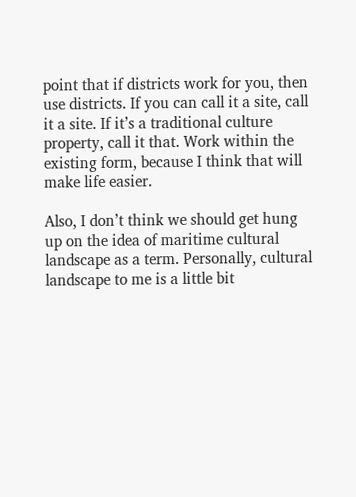point that if districts work for you, then use districts. If you can call it a site, call it a site. If it’s a traditional culture property, call it that. Work within the existing form, because I think that will make life easier.

Also, I don’t think we should get hung up on the idea of maritime cultural landscape as a term. Personally, cultural landscape to me is a little bit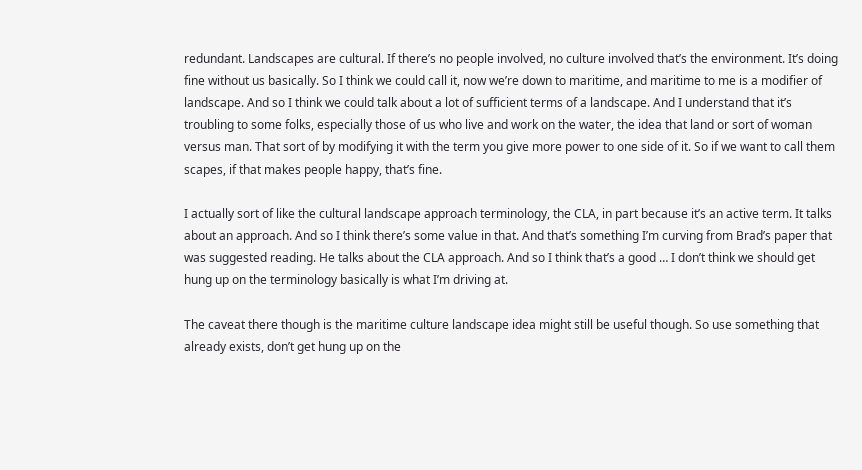redundant. Landscapes are cultural. If there’s no people involved, no culture involved that’s the environment. It’s doing fine without us basically. So I think we could call it, now we’re down to maritime, and maritime to me is a modifier of landscape. And so I think we could talk about a lot of sufficient terms of a landscape. And I understand that it’s troubling to some folks, especially those of us who live and work on the water, the idea that land or sort of woman versus man. That sort of by modifying it with the term you give more power to one side of it. So if we want to call them scapes, if that makes people happy, that’s fine.

I actually sort of like the cultural landscape approach terminology, the CLA, in part because it’s an active term. It talks about an approach. And so I think there’s some value in that. And that’s something I’m curving from Brad’s paper that was suggested reading. He talks about the CLA approach. And so I think that’s a good … I don’t think we should get hung up on the terminology basically is what I’m driving at.

The caveat there though is the maritime culture landscape idea might still be useful though. So use something that already exists, don’t get hung up on the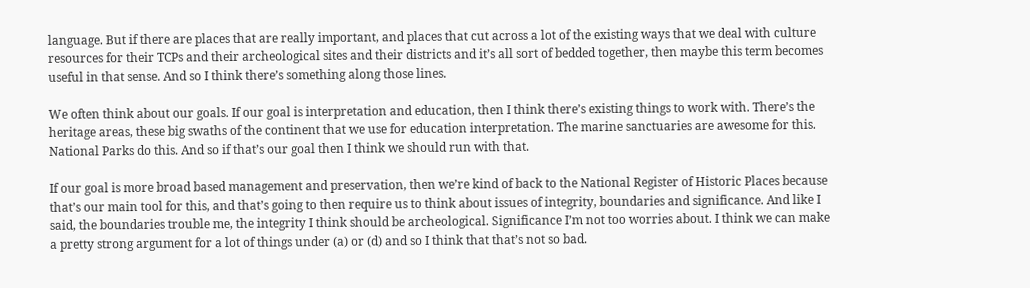language. But if there are places that are really important, and places that cut across a lot of the existing ways that we deal with culture resources for their TCPs and their archeological sites and their districts and it’s all sort of bedded together, then maybe this term becomes useful in that sense. And so I think there’s something along those lines.

We often think about our goals. If our goal is interpretation and education, then I think there’s existing things to work with. There’s the heritage areas, these big swaths of the continent that we use for education interpretation. The marine sanctuaries are awesome for this. National Parks do this. And so if that’s our goal then I think we should run with that.

If our goal is more broad based management and preservation, then we’re kind of back to the National Register of Historic Places because that’s our main tool for this, and that’s going to then require us to think about issues of integrity, boundaries and significance. And like I said, the boundaries trouble me, the integrity I think should be archeological. Significance I’m not too worries about. I think we can make a pretty strong argument for a lot of things under (a) or (d) and so I think that that’s not so bad.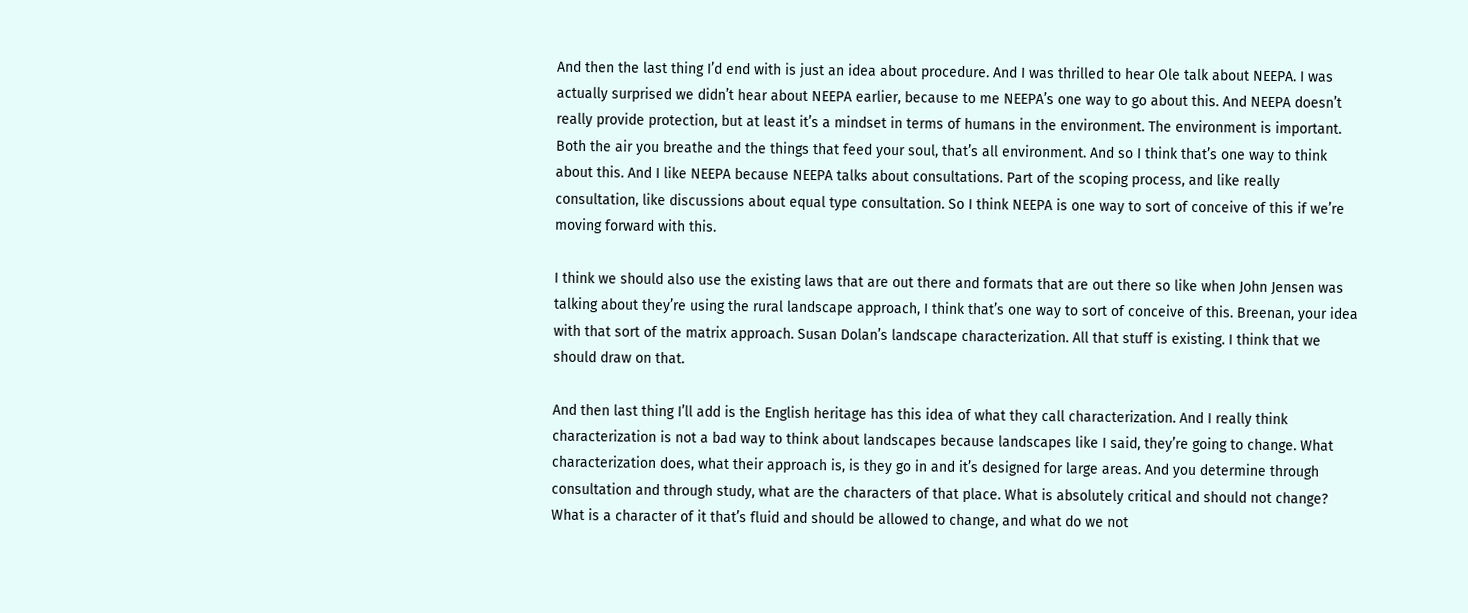And then the last thing I’d end with is just an idea about procedure. And I was thrilled to hear Ole talk about NEEPA. I was actually surprised we didn’t hear about NEEPA earlier, because to me NEEPA’s one way to go about this. And NEEPA doesn’t really provide protection, but at least it’s a mindset in terms of humans in the environment. The environment is important. Both the air you breathe and the things that feed your soul, that’s all environment. And so I think that’s one way to think about this. And I like NEEPA because NEEPA talks about consultations. Part of the scoping process, and like really consultation, like discussions about equal type consultation. So I think NEEPA is one way to sort of conceive of this if we’re moving forward with this.

I think we should also use the existing laws that are out there and formats that are out there so like when John Jensen was talking about they’re using the rural landscape approach, I think that’s one way to sort of conceive of this. Breenan, your idea with that sort of the matrix approach. Susan Dolan’s landscape characterization. All that stuff is existing. I think that we should draw on that.

And then last thing I’ll add is the English heritage has this idea of what they call characterization. And I really think characterization is not a bad way to think about landscapes because landscapes like I said, they’re going to change. What characterization does, what their approach is, is they go in and it’s designed for large areas. And you determine through consultation and through study, what are the characters of that place. What is absolutely critical and should not change? What is a character of it that’s fluid and should be allowed to change, and what do we not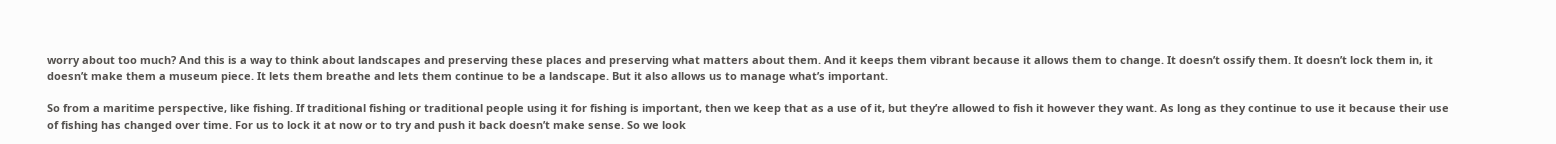worry about too much? And this is a way to think about landscapes and preserving these places and preserving what matters about them. And it keeps them vibrant because it allows them to change. It doesn’t ossify them. It doesn’t lock them in, it doesn’t make them a museum piece. It lets them breathe and lets them continue to be a landscape. But it also allows us to manage what’s important.

So from a maritime perspective, like fishing. If traditional fishing or traditional people using it for fishing is important, then we keep that as a use of it, but they’re allowed to fish it however they want. As long as they continue to use it because their use of fishing has changed over time. For us to lock it at now or to try and push it back doesn’t make sense. So we look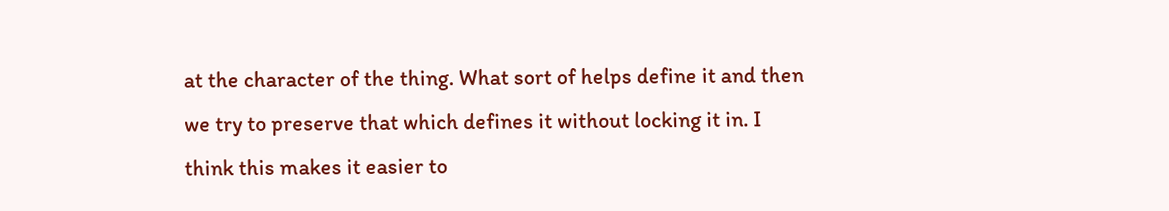at the character of the thing. What sort of helps define it and then we try to preserve that which defines it without locking it in. I think this makes it easier to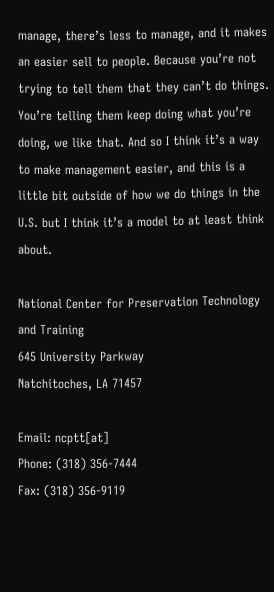manage, there’s less to manage, and it makes an easier sell to people. Because you’re not trying to tell them that they can’t do things. You’re telling them keep doing what you’re doing, we like that. And so I think it’s a way to make management easier, and this is a little bit outside of how we do things in the U.S. but I think it’s a model to at least think about.

National Center for Preservation Technology and Training
645 University Parkway
Natchitoches, LA 71457

Email: ncptt[at]
Phone: (318) 356-7444
Fax: (318) 356-9119